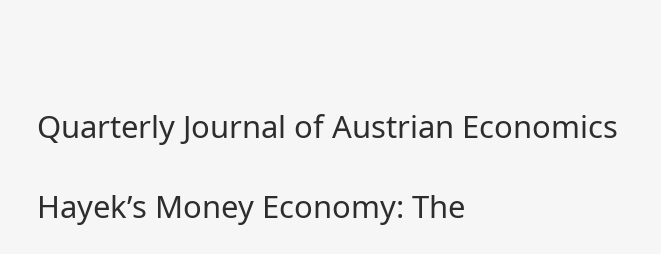Quarterly Journal of Austrian Economics

Hayek’s Money Economy: The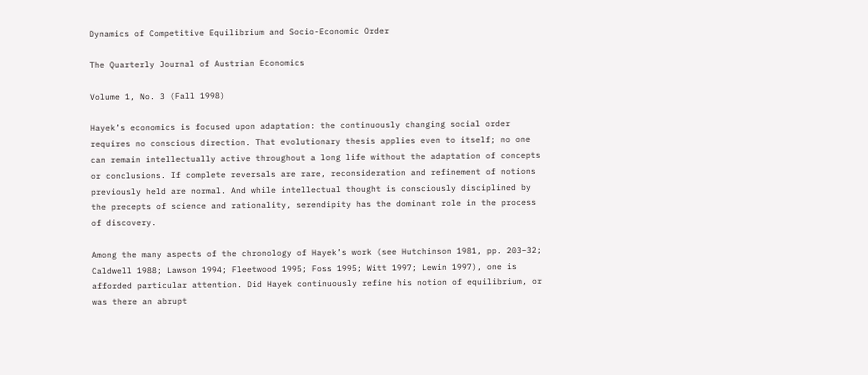Dynamics of Competitive Equilibrium and Socio-Economic Order

The Quarterly Journal of Austrian Economics

Volume 1, No. 3 (Fall 1998)

Hayek’s economics is focused upon adaptation: the continuously changing social order requires no conscious direction. That evolutionary thesis applies even to itself; no one can remain intellectually active throughout a long life without the adaptation of concepts or conclusions. If complete reversals are rare, reconsideration and refinement of notions previously held are normal. And while intellectual thought is consciously disciplined by the precepts of science and rationality, serendipity has the dominant role in the process of discovery.

Among the many aspects of the chronology of Hayek’s work (see Hutchinson 1981, pp. 203–32; Caldwell 1988; Lawson 1994; Fleetwood 1995; Foss 1995; Witt 1997; Lewin 1997), one is afforded particular attention. Did Hayek continuously refine his notion of equilibrium, or was there an abrupt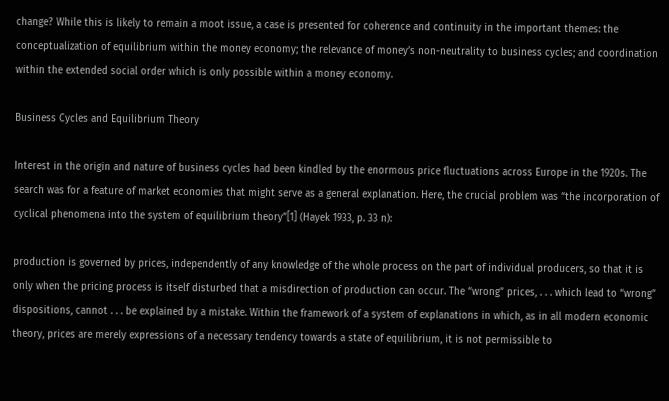change? While this is likely to remain a moot issue, a case is presented for coherence and continuity in the important themes: the conceptualization of equilibrium within the money economy; the relevance of money’s non-neutrality to business cycles; and coordination within the extended social order which is only possible within a money economy.

Business Cycles and Equilibrium Theory

Interest in the origin and nature of business cycles had been kindled by the enormous price fluctuations across Europe in the 1920s. The search was for a feature of market economies that might serve as a general explanation. Here, the crucial problem was “the incorporation of cyclical phenomena into the system of equilibrium theory”[1] (Hayek 1933, p. 33 n):

production is governed by prices, independently of any knowledge of the whole process on the part of individual producers, so that it is only when the pricing process is itself disturbed that a misdirection of production can occur. The “wrong” prices, . . . which lead to “wrong” dispositions, cannot . . . be explained by a mistake. Within the framework of a system of explanations in which, as in all modern economic theory, prices are merely expressions of a necessary tendency towards a state of equilibrium, it is not permissible to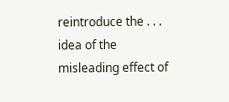reintroduce the . . . idea of the misleading effect of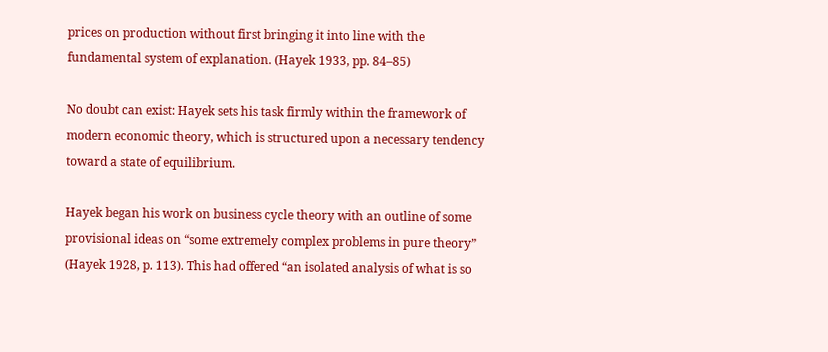prices on production without first bringing it into line with the fundamental system of explanation. (Hayek 1933, pp. 84–85)

No doubt can exist: Hayek sets his task firmly within the framework of modern economic theory, which is structured upon a necessary tendency toward a state of equilibrium.

Hayek began his work on business cycle theory with an outline of some provisional ideas on “some extremely complex problems in pure theory” (Hayek 1928, p. 113). This had offered “an isolated analysis of what is so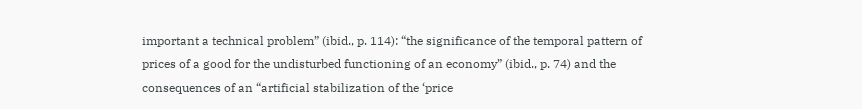important a technical problem” (ibid., p. 114): “the significance of the temporal pattern of prices of a good for the undisturbed functioning of an economy” (ibid., p. 74) and the consequences of an “artificial stabilization of the ‘price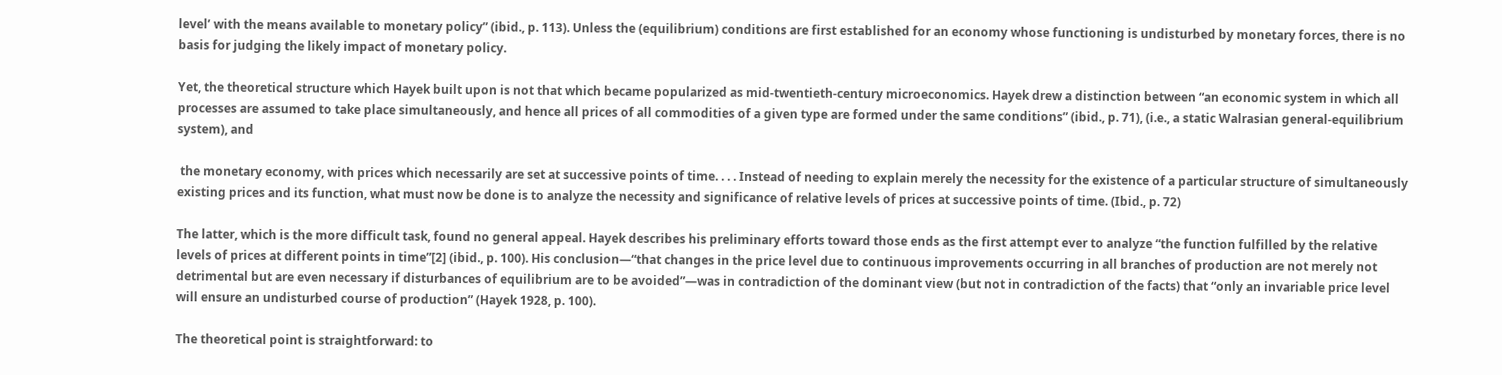level’ with the means available to monetary policy” (ibid., p. 113). Unless the (equilibrium) conditions are first established for an economy whose functioning is undisturbed by monetary forces, there is no basis for judging the likely impact of monetary policy.

Yet, the theoretical structure which Hayek built upon is not that which became popularized as mid-twentieth-century microeconomics. Hayek drew a distinction between “an economic system in which all processes are assumed to take place simultaneously, and hence all prices of all commodities of a given type are formed under the same conditions” (ibid., p. 71), (i.e., a static Walrasian general-equilibrium system), and

 the monetary economy, with prices which necessarily are set at successive points of time. . . . Instead of needing to explain merely the necessity for the existence of a particular structure of simultaneously existing prices and its function, what must now be done is to analyze the necessity and significance of relative levels of prices at successive points of time. (Ibid., p. 72)

The latter, which is the more difficult task, found no general appeal. Hayek describes his preliminary efforts toward those ends as the first attempt ever to analyze “the function fulfilled by the relative levels of prices at different points in time”[2] (ibid., p. 100). His conclusion—“that changes in the price level due to continuous improvements occurring in all branches of production are not merely not detrimental but are even necessary if disturbances of equilibrium are to be avoided”—was in contradiction of the dominant view (but not in contradiction of the facts) that “only an invariable price level will ensure an undisturbed course of production” (Hayek 1928, p. 100).

The theoretical point is straightforward: to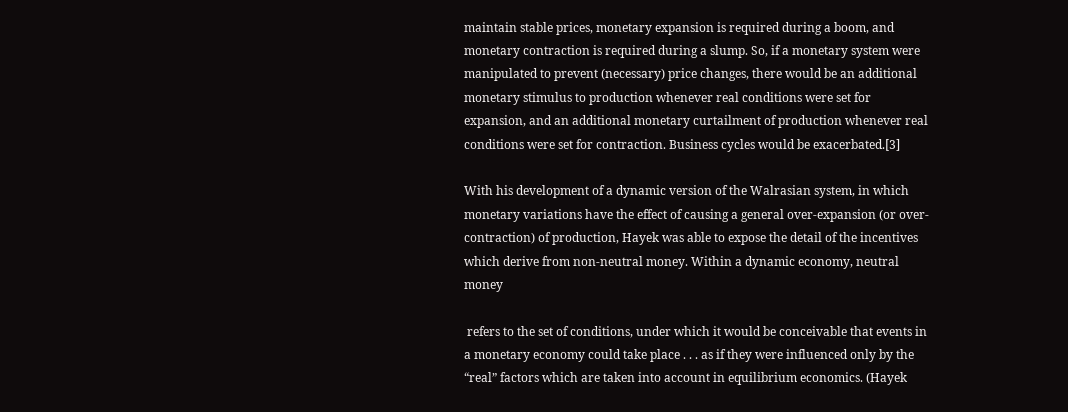maintain stable prices, monetary expansion is required during a boom, and monetary contraction is required during a slump. So, if a monetary system were manipulated to prevent (necessary) price changes, there would be an additional monetary stimulus to production whenever real conditions were set for expansion, and an additional monetary curtailment of production whenever real conditions were set for contraction. Business cycles would be exacerbated.[3]

With his development of a dynamic version of the Walrasian system, in which monetary variations have the effect of causing a general over-expansion (or over-contraction) of production, Hayek was able to expose the detail of the incentives which derive from non-neutral money. Within a dynamic economy, neutral money

 refers to the set of conditions, under which it would be conceivable that events in a monetary economy could take place . . . as if they were influenced only by the “real” factors which are taken into account in equilibrium economics. (Hayek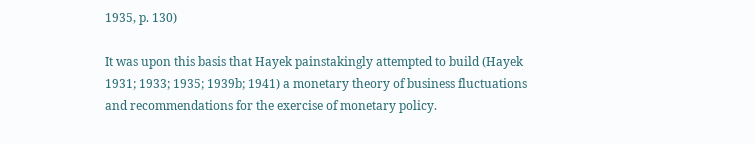1935, p. 130)

It was upon this basis that Hayek painstakingly attempted to build (Hayek 1931; 1933; 1935; 1939b; 1941) a monetary theory of business fluctuations and recommendations for the exercise of monetary policy.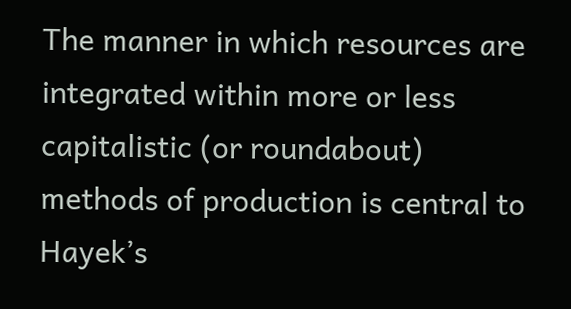The manner in which resources are integrated within more or less capitalistic (or roundabout) methods of production is central to Hayek’s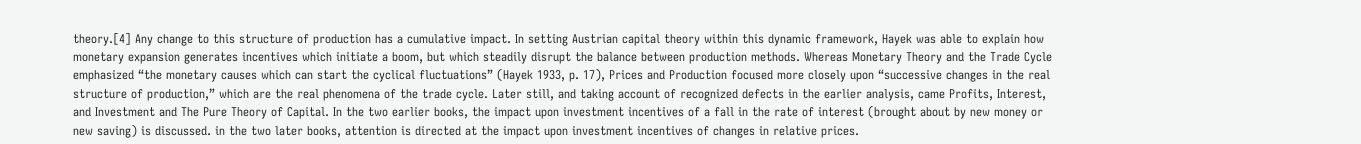theory.[4] Any change to this structure of production has a cumulative impact. In setting Austrian capital theory within this dynamic framework, Hayek was able to explain how monetary expansion generates incentives which initiate a boom, but which steadily disrupt the balance between production methods. Whereas Monetary Theory and the Trade Cycle emphasized “the monetary causes which can start the cyclical fluctuations” (Hayek 1933, p. 17), Prices and Production focused more closely upon “successive changes in the real structure of production,” which are the real phenomena of the trade cycle. Later still, and taking account of recognized defects in the earlier analysis, came Profits, Interest, and Investment and The Pure Theory of Capital. In the two earlier books, the impact upon investment incentives of a fall in the rate of interest (brought about by new money or new saving) is discussed. in the two later books, attention is directed at the impact upon investment incentives of changes in relative prices.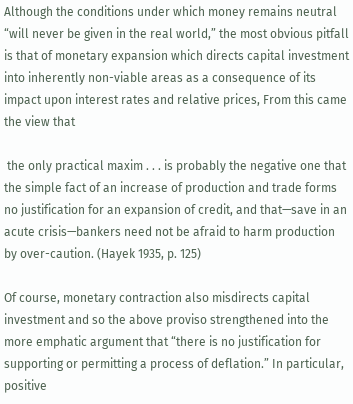Although the conditions under which money remains neutral “will never be given in the real world,” the most obvious pitfall is that of monetary expansion which directs capital investment into inherently non-viable areas as a consequence of its impact upon interest rates and relative prices, From this came the view that

 the only practical maxim . . . is probably the negative one that the simple fact of an increase of production and trade forms no justification for an expansion of credit, and that—save in an acute crisis—bankers need not be afraid to harm production by over-caution. (Hayek 1935, p. 125)

Of course, monetary contraction also misdirects capital investment and so the above proviso strengthened into the more emphatic argument that “there is no justification for supporting or permitting a process of deflation.” In particular, positive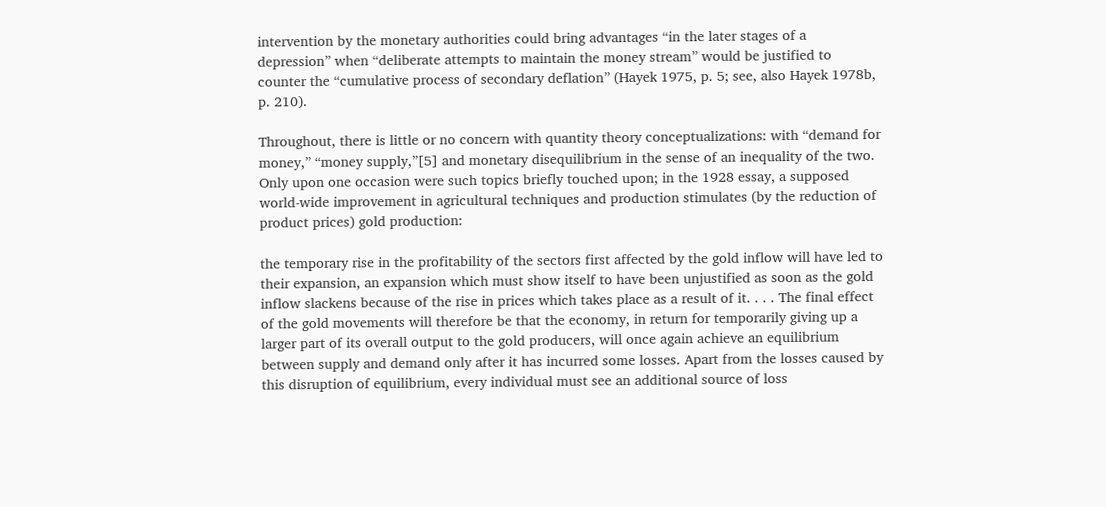intervention by the monetary authorities could bring advantages “in the later stages of a depression” when “deliberate attempts to maintain the money stream” would be justified to counter the “cumulative process of secondary deflation” (Hayek 1975, p. 5; see, also Hayek 1978b, p. 210).

Throughout, there is little or no concern with quantity theory conceptualizations: with “demand for money,” “money supply,”[5] and monetary disequilibrium in the sense of an inequality of the two. Only upon one occasion were such topics briefly touched upon; in the 1928 essay, a supposed world-wide improvement in agricultural techniques and production stimulates (by the reduction of product prices) gold production:

the temporary rise in the profitability of the sectors first affected by the gold inflow will have led to their expansion, an expansion which must show itself to have been unjustified as soon as the gold inflow slackens because of the rise in prices which takes place as a result of it. . . . The final effect of the gold movements will therefore be that the economy, in return for temporarily giving up a larger part of its overall output to the gold producers, will once again achieve an equilibrium between supply and demand only after it has incurred some losses. Apart from the losses caused by this disruption of equilibrium, every individual must see an additional source of loss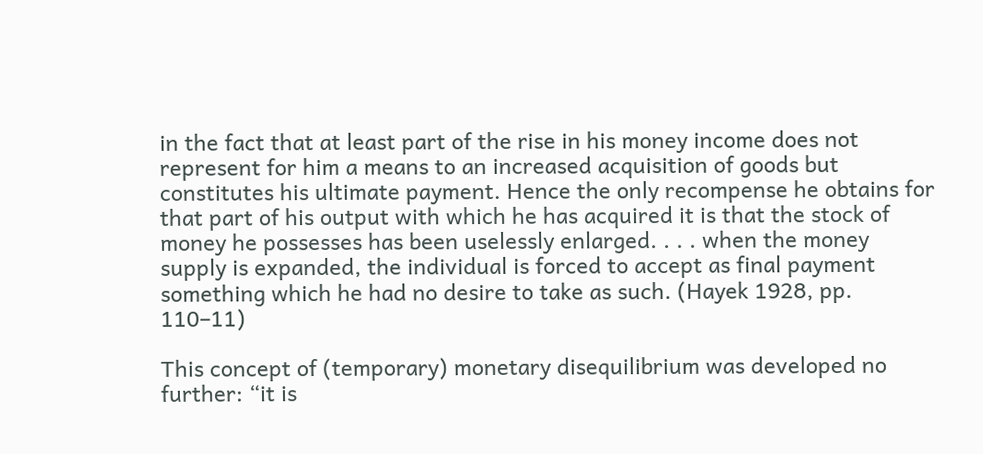in the fact that at least part of the rise in his money income does not represent for him a means to an increased acquisition of goods but constitutes his ultimate payment. Hence the only recompense he obtains for that part of his output with which he has acquired it is that the stock of money he possesses has been uselessly enlarged. . . . when the money supply is expanded, the individual is forced to accept as final payment something which he had no desire to take as such. (Hayek 1928, pp. 110–11)

This concept of (temporary) monetary disequilibrium was developed no further: “it is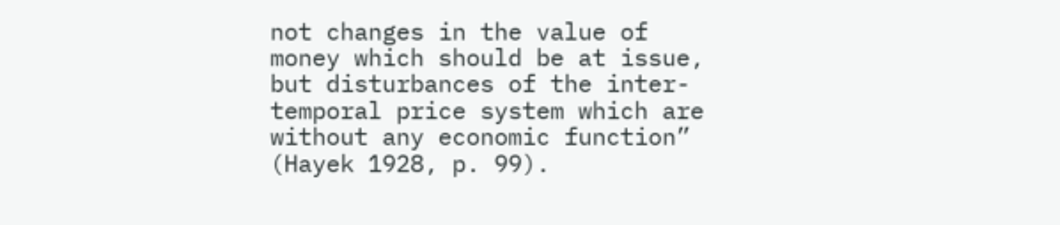not changes in the value of money which should be at issue, but disturbances of the inter-temporal price system which are without any economic function” (Hayek 1928, p. 99).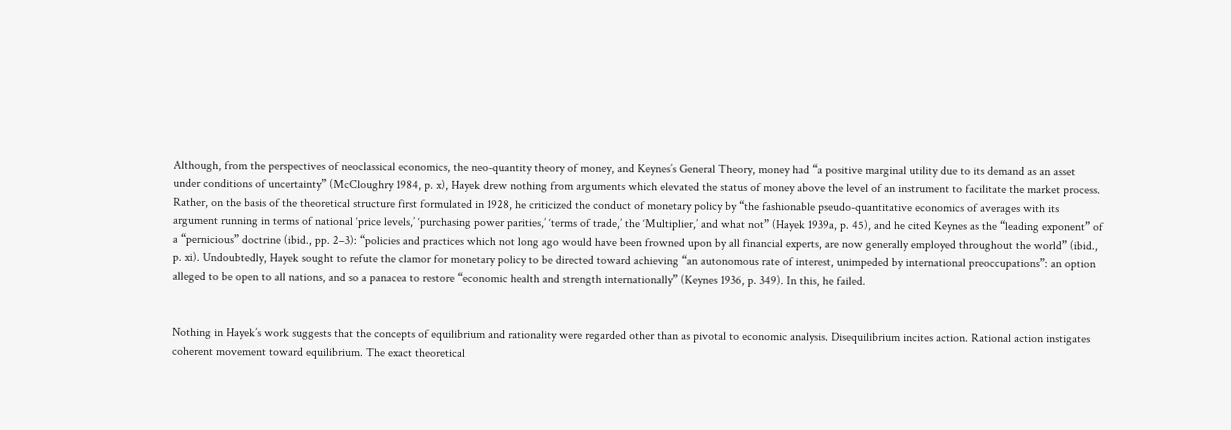Although, from the perspectives of neoclassical economics, the neo-quantity theory of money, and Keynes’s General Theory, money had “a positive marginal utility due to its demand as an asset under conditions of uncertainty” (McCloughry 1984, p. x), Hayek drew nothing from arguments which elevated the status of money above the level of an instrument to facilitate the market process. Rather, on the basis of the theoretical structure first formulated in 1928, he criticized the conduct of monetary policy by “the fashionable pseudo-quantitative economics of averages with its argument running in terms of national ‘price levels,’ ‘purchasing power parities,’ ‘terms of trade,’ the ‘Multiplier,’ and what not” (Hayek 1939a, p. 45), and he cited Keynes as the “leading exponent” of a “pernicious” doctrine (ibid., pp. 2–3): “policies and practices which not long ago would have been frowned upon by all financial experts, are now generally employed throughout the world” (ibid., p. xi). Undoubtedly, Hayek sought to refute the clamor for monetary policy to be directed toward achieving “an autonomous rate of interest, unimpeded by international preoccupations”: an option alleged to be open to all nations, and so a panacea to restore “economic health and strength internationally” (Keynes 1936, p. 349). In this, he failed.


Nothing in Hayek’s work suggests that the concepts of equilibrium and rationality were regarded other than as pivotal to economic analysis. Disequilibrium incites action. Rational action instigates coherent movement toward equilibrium. The exact theoretical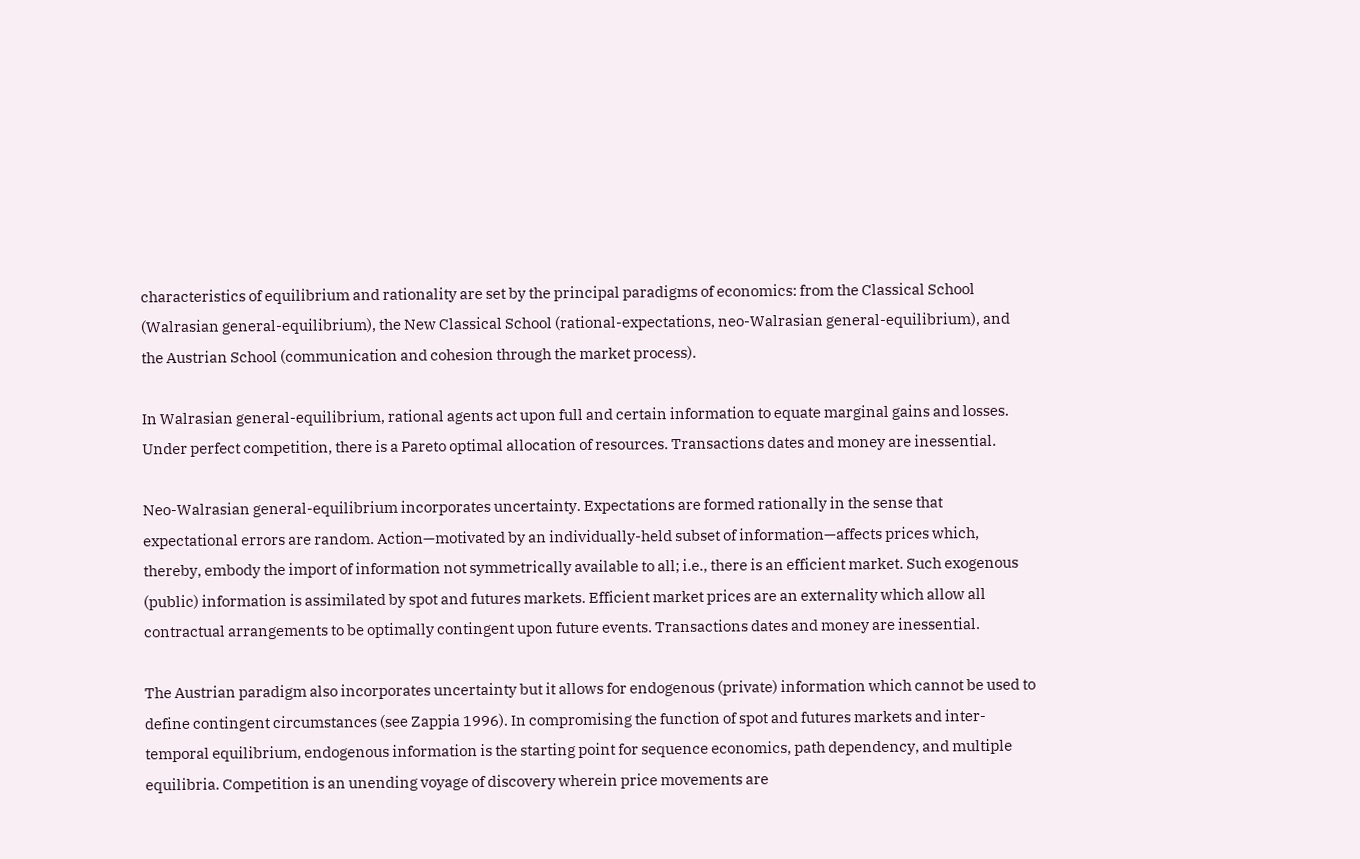characteristics of equilibrium and rationality are set by the principal paradigms of economics: from the Classical School (Walrasian general-equilibrium), the New Classical School (rational-expectations, neo-Walrasian general-equilibrium), and the Austrian School (communication and cohesion through the market process).

In Walrasian general-equilibrium, rational agents act upon full and certain information to equate marginal gains and losses. Under perfect competition, there is a Pareto optimal allocation of resources. Transactions dates and money are inessential.

Neo-Walrasian general-equilibrium incorporates uncertainty. Expectations are formed rationally in the sense that expectational errors are random. Action—motivated by an individually-held subset of information—affects prices which, thereby, embody the import of information not symmetrically available to all; i.e., there is an efficient market. Such exogenous (public) information is assimilated by spot and futures markets. Efficient market prices are an externality which allow all contractual arrangements to be optimally contingent upon future events. Transactions dates and money are inessential.

The Austrian paradigm also incorporates uncertainty but it allows for endogenous (private) information which cannot be used to define contingent circumstances (see Zappia 1996). In compromising the function of spot and futures markets and inter-temporal equilibrium, endogenous information is the starting point for sequence economics, path dependency, and multiple equilibria. Competition is an unending voyage of discovery wherein price movements are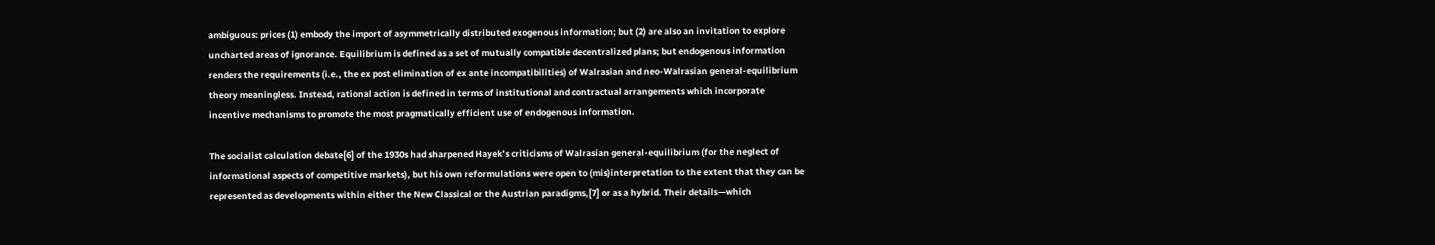ambiguous: prices (1) embody the import of asymmetrically distributed exogenous information; but (2) are also an invitation to explore uncharted areas of ignorance. Equilibrium is defined as a set of mutually compatible decentralized plans; but endogenous information renders the requirements (i.e., the ex post elimination of ex ante incompatibilities) of Walrasian and neo-Walrasian general-equilibrium theory meaningless. Instead, rational action is defined in terms of institutional and contractual arrangements which incorporate incentive mechanisms to promote the most pragmatically efficient use of endogenous information.

The socialist calculation debate[6] of the 1930s had sharpened Hayek’s criticisms of Walrasian general-equilibrium (for the neglect of informational aspects of competitive markets), but his own reformulations were open to (mis)interpretation to the extent that they can be represented as developments within either the New Classical or the Austrian paradigms,[7] or as a hybrid. Their details—which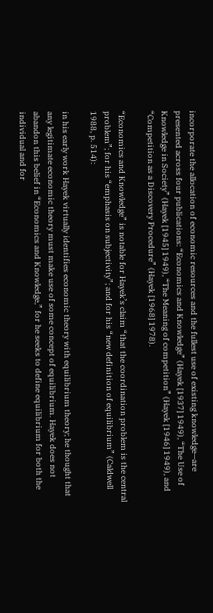incorporate the allocation of economic resources and the fullest use of existing knowledge—are presented across four publications: “Economics and Knowledge” (Hayek [1937] 1949), “The Use of Knowledge in Society” (Hayek [1945] 1949), “The Meaning of competition” (Hayek [1946] 1949), and “Competition as a Discovery Procedure” (Hayek [1968] 1978).

“Economics and Knowledge” is notable for Hayek’s claim “that the coordination problem is the central problem”; for his “emphasis on subjectivity”; and for his “new definition of equilibrium” (Caldwell 1988, p. 514):

in his early work Hayek virtually identifies economic theory with equilibrium theory; he thought that any legitimate economic theory must make use of some concept of equilibrium. Hayek does not abandon this belief in “Economics and Knowledge,” for he seeks to define equilibrium for both the individual and for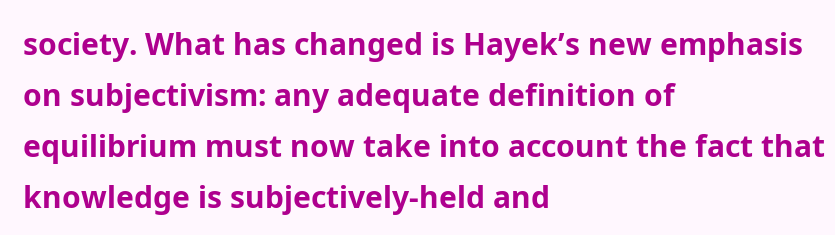society. What has changed is Hayek’s new emphasis on subjectivism: any adequate definition of equilibrium must now take into account the fact that knowledge is subjectively-held and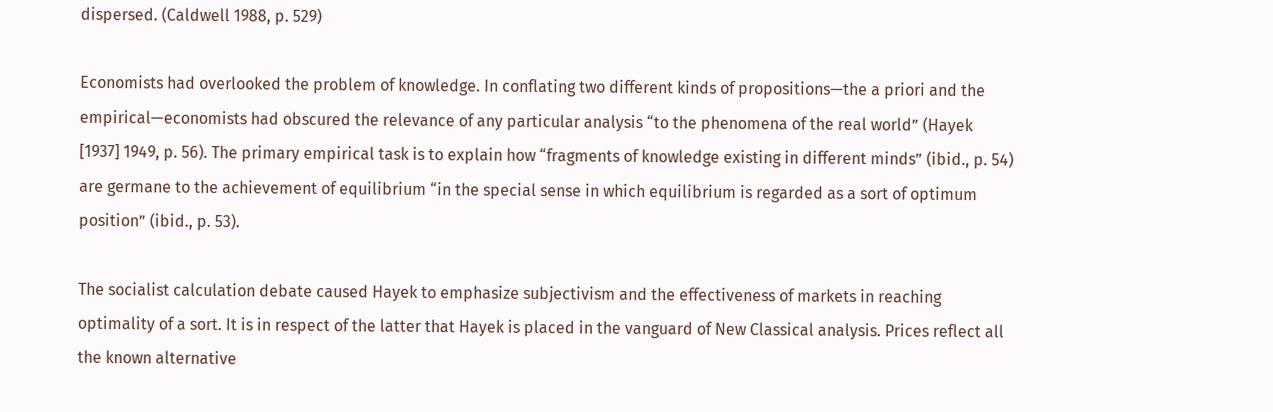dispersed. (Caldwell 1988, p. 529)

Economists had overlooked the problem of knowledge. In conflating two different kinds of propositions—the a priori and the empirical—economists had obscured the relevance of any particular analysis “to the phenomena of the real world” (Hayek [1937] 1949, p. 56). The primary empirical task is to explain how “fragments of knowledge existing in different minds” (ibid., p. 54) are germane to the achievement of equilibrium “in the special sense in which equilibrium is regarded as a sort of optimum position” (ibid., p. 53).

The socialist calculation debate caused Hayek to emphasize subjectivism and the effectiveness of markets in reaching optimality of a sort. It is in respect of the latter that Hayek is placed in the vanguard of New Classical analysis. Prices reflect all the known alternative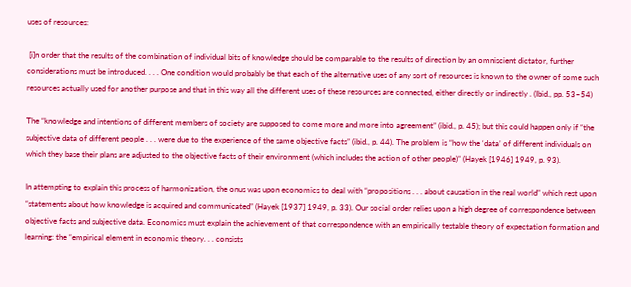uses of resources:

 [i]n order that the results of the combination of individual bits of knowledge should be comparable to the results of direction by an omniscient dictator, further considerations must be introduced. . . . One condition would probably be that each of the alternative uses of any sort of resources is known to the owner of some such resources actually used for another purpose and that in this way all the different uses of these resources are connected, either directly or indirectly . (Ibid., pp. 53–54)

The “knowledge and intentions of different members of society are supposed to come more and more into agreement” (ibid., p. 45); but this could happen only if “the subjective data of different people . . . were due to the experience of the same objective facts” (ibid., p. 44). The problem is “how the ‘data’ of different individuals on which they base their plans are adjusted to the objective facts of their environment (which includes the action of other people)” (Hayek [1946] 1949, p. 93).

In attempting to explain this process of harmonization, the onus was upon economics to deal with “propositions . . . about causation in the real world” which rest upon “statements about how knowledge is acquired and communicated” (Hayek [1937] 1949, p. 33). Our social order relies upon a high degree of correspondence between objective facts and subjective data. Economics must explain the achievement of that correspondence with an empirically testable theory of expectation formation and learning: the “empirical element in economic theory. . . consists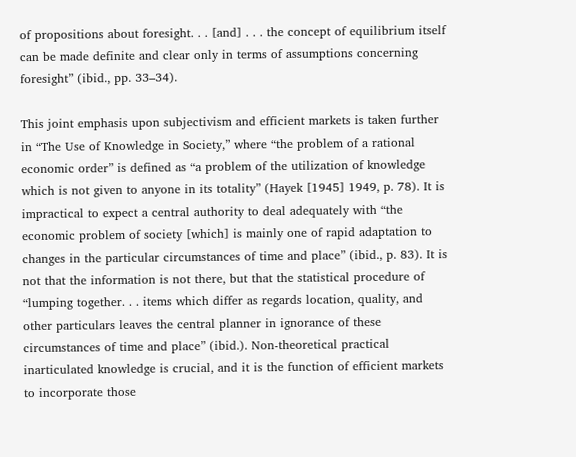of propositions about foresight. . . [and] . . . the concept of equilibrium itself can be made definite and clear only in terms of assumptions concerning foresight” (ibid., pp. 33–34).

This joint emphasis upon subjectivism and efficient markets is taken further in “The Use of Knowledge in Society,” where “the problem of a rational economic order” is defined as “a problem of the utilization of knowledge which is not given to anyone in its totality” (Hayek [1945] 1949, p. 78). It is impractical to expect a central authority to deal adequately with “the economic problem of society [which] is mainly one of rapid adaptation to changes in the particular circumstances of time and place” (ibid., p. 83). It is not that the information is not there, but that the statistical procedure of “lumping together. . . items which differ as regards location, quality, and other particulars leaves the central planner in ignorance of these circumstances of time and place” (ibid.). Non-theoretical practical inarticulated knowledge is crucial, and it is the function of efficient markets to incorporate those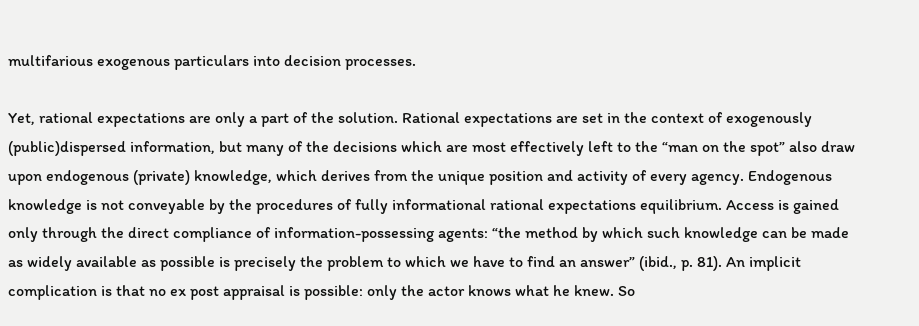multifarious exogenous particulars into decision processes.

Yet, rational expectations are only a part of the solution. Rational expectations are set in the context of exogenously (public)dispersed information, but many of the decisions which are most effectively left to the “man on the spot” also draw upon endogenous (private) knowledge, which derives from the unique position and activity of every agency. Endogenous knowledge is not conveyable by the procedures of fully informational rational expectations equilibrium. Access is gained only through the direct compliance of information-possessing agents: “the method by which such knowledge can be made as widely available as possible is precisely the problem to which we have to find an answer” (ibid., p. 81). An implicit complication is that no ex post appraisal is possible: only the actor knows what he knew. So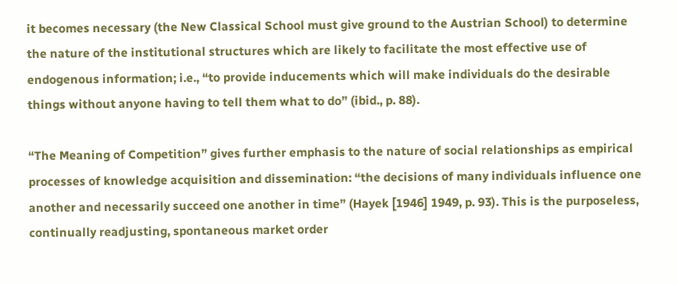it becomes necessary (the New Classical School must give ground to the Austrian School) to determine the nature of the institutional structures which are likely to facilitate the most effective use of endogenous information; i.e., “to provide inducements which will make individuals do the desirable things without anyone having to tell them what to do” (ibid., p. 88).

“The Meaning of Competition” gives further emphasis to the nature of social relationships as empirical processes of knowledge acquisition and dissemination: “the decisions of many individuals influence one another and necessarily succeed one another in time” (Hayek [1946] 1949, p. 93). This is the purposeless, continually readjusting, spontaneous market order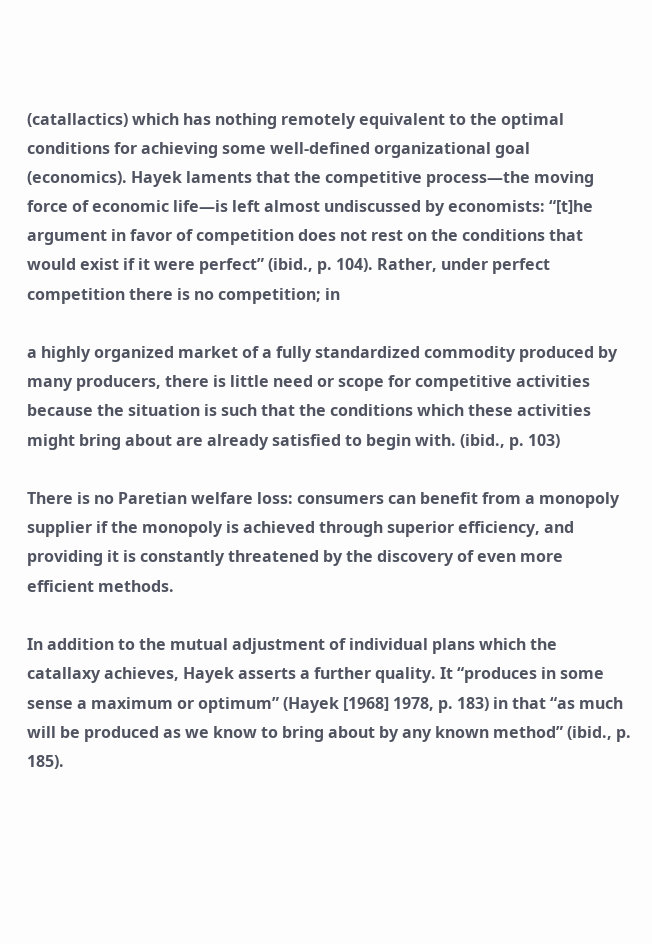(catallactics) which has nothing remotely equivalent to the optimal conditions for achieving some well-defined organizational goal (economics). Hayek laments that the competitive process—the moving force of economic life—is left almost undiscussed by economists: “[t]he argument in favor of competition does not rest on the conditions that would exist if it were perfect” (ibid., p. 104). Rather, under perfect competition there is no competition; in

a highly organized market of a fully standardized commodity produced by many producers, there is little need or scope for competitive activities because the situation is such that the conditions which these activities might bring about are already satisfied to begin with. (ibid., p. 103)

There is no Paretian welfare loss: consumers can benefit from a monopoly supplier if the monopoly is achieved through superior efficiency, and providing it is constantly threatened by the discovery of even more efficient methods.

In addition to the mutual adjustment of individual plans which the catallaxy achieves, Hayek asserts a further quality. It “produces in some sense a maximum or optimum” (Hayek [1968] 1978, p. 183) in that “as much will be produced as we know to bring about by any known method” (ibid., p. 185).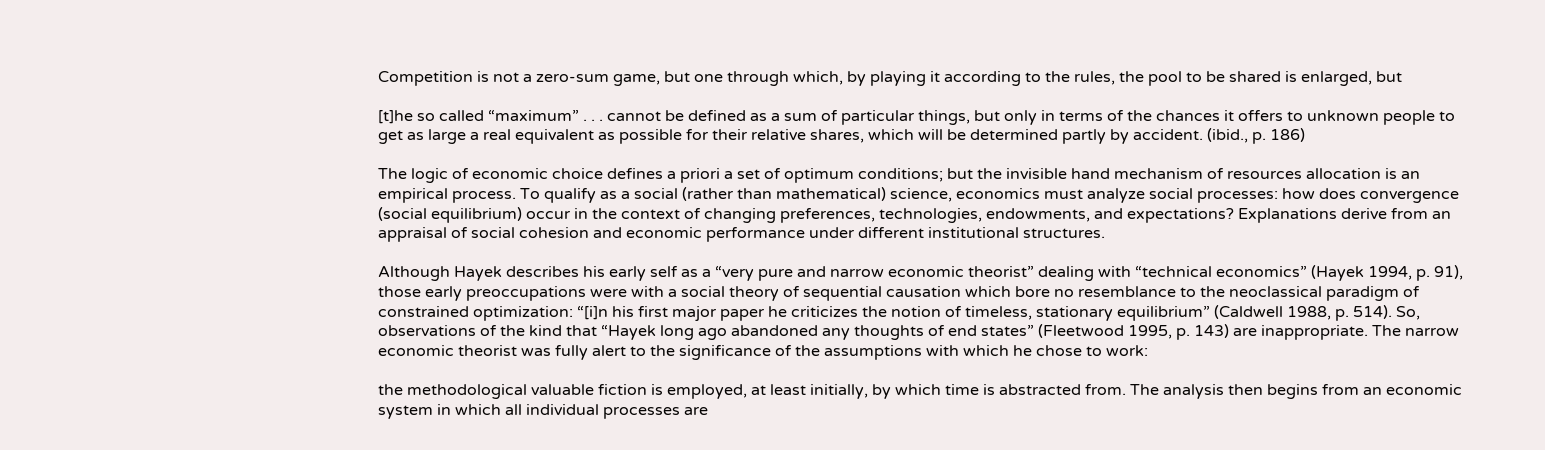Competition is not a zero-sum game, but one through which, by playing it according to the rules, the pool to be shared is enlarged, but

[t]he so called “maximum” . . . cannot be defined as a sum of particular things, but only in terms of the chances it offers to unknown people to get as large a real equivalent as possible for their relative shares, which will be determined partly by accident. (ibid., p. 186)

The logic of economic choice defines a priori a set of optimum conditions; but the invisible hand mechanism of resources allocation is an empirical process. To qualify as a social (rather than mathematical) science, economics must analyze social processes: how does convergence (social equilibrium) occur in the context of changing preferences, technologies, endowments, and expectations? Explanations derive from an appraisal of social cohesion and economic performance under different institutional structures.

Although Hayek describes his early self as a “very pure and narrow economic theorist” dealing with “technical economics” (Hayek 1994, p. 91), those early preoccupations were with a social theory of sequential causation which bore no resemblance to the neoclassical paradigm of constrained optimization: “[i]n his first major paper he criticizes the notion of timeless, stationary equilibrium” (Caldwell 1988, p. 514). So, observations of the kind that “Hayek long ago abandoned any thoughts of end states” (Fleetwood 1995, p. 143) are inappropriate. The narrow economic theorist was fully alert to the significance of the assumptions with which he chose to work:

the methodological valuable fiction is employed, at least initially, by which time is abstracted from. The analysis then begins from an economic system in which all individual processes are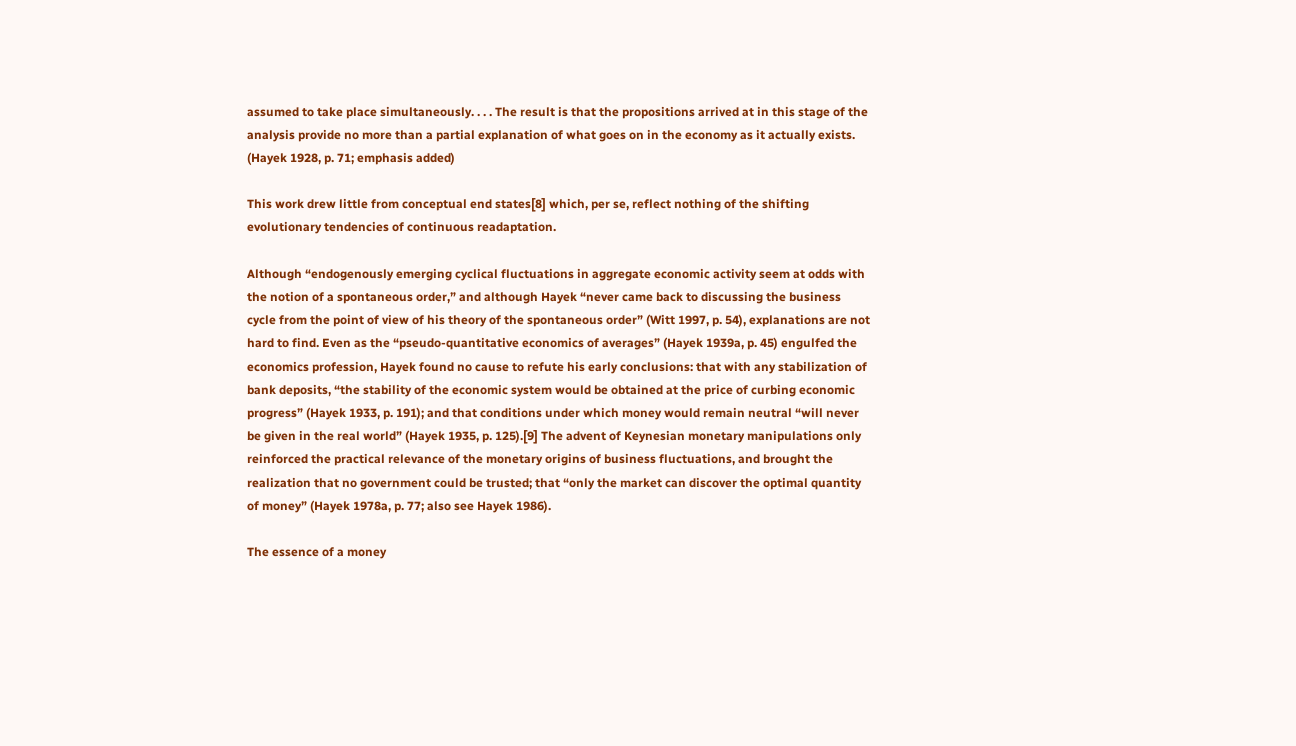assumed to take place simultaneously. . . . The result is that the propositions arrived at in this stage of the analysis provide no more than a partial explanation of what goes on in the economy as it actually exists. (Hayek 1928, p. 71; emphasis added)

This work drew little from conceptual end states[8] which, per se, reflect nothing of the shifting evolutionary tendencies of continuous readaptation.

Although “endogenously emerging cyclical fluctuations in aggregate economic activity seem at odds with the notion of a spontaneous order,” and although Hayek “never came back to discussing the business cycle from the point of view of his theory of the spontaneous order” (Witt 1997, p. 54), explanations are not hard to find. Even as the “pseudo-quantitative economics of averages” (Hayek 1939a, p. 45) engulfed the economics profession, Hayek found no cause to refute his early conclusions: that with any stabilization of bank deposits, “the stability of the economic system would be obtained at the price of curbing economic progress” (Hayek 1933, p. 191); and that conditions under which money would remain neutral “will never be given in the real world” (Hayek 1935, p. 125).[9] The advent of Keynesian monetary manipulations only reinforced the practical relevance of the monetary origins of business fluctuations, and brought the realization that no government could be trusted; that “only the market can discover the optimal quantity of money” (Hayek 1978a, p. 77; also see Hayek 1986).

The essence of a money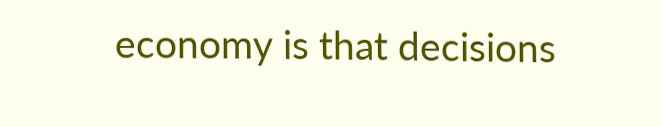economy is that decisions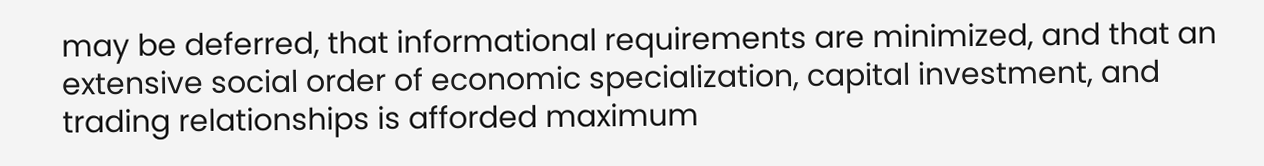may be deferred, that informational requirements are minimized, and that an extensive social order of economic specialization, capital investment, and trading relationships is afforded maximum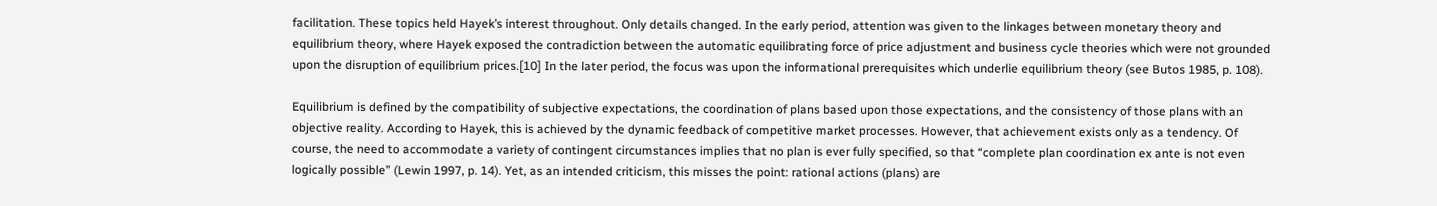facilitation. These topics held Hayek’s interest throughout. Only details changed. In the early period, attention was given to the linkages between monetary theory and equilibrium theory, where Hayek exposed the contradiction between the automatic equilibrating force of price adjustment and business cycle theories which were not grounded upon the disruption of equilibrium prices.[10] In the later period, the focus was upon the informational prerequisites which underlie equilibrium theory (see Butos 1985, p. 108).

Equilibrium is defined by the compatibility of subjective expectations, the coordination of plans based upon those expectations, and the consistency of those plans with an objective reality. According to Hayek, this is achieved by the dynamic feedback of competitive market processes. However, that achievement exists only as a tendency. Of course, the need to accommodate a variety of contingent circumstances implies that no plan is ever fully specified, so that “complete plan coordination ex ante is not even logically possible” (Lewin 1997, p. 14). Yet, as an intended criticism, this misses the point: rational actions (plans) are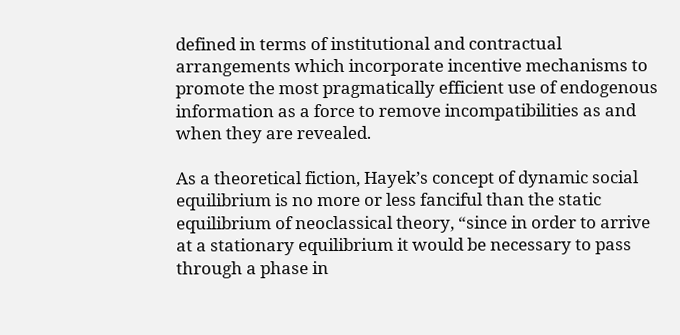defined in terms of institutional and contractual arrangements which incorporate incentive mechanisms to promote the most pragmatically efficient use of endogenous information as a force to remove incompatibilities as and when they are revealed.

As a theoretical fiction, Hayek’s concept of dynamic social equilibrium is no more or less fanciful than the static equilibrium of neoclassical theory, “since in order to arrive at a stationary equilibrium it would be necessary to pass through a phase in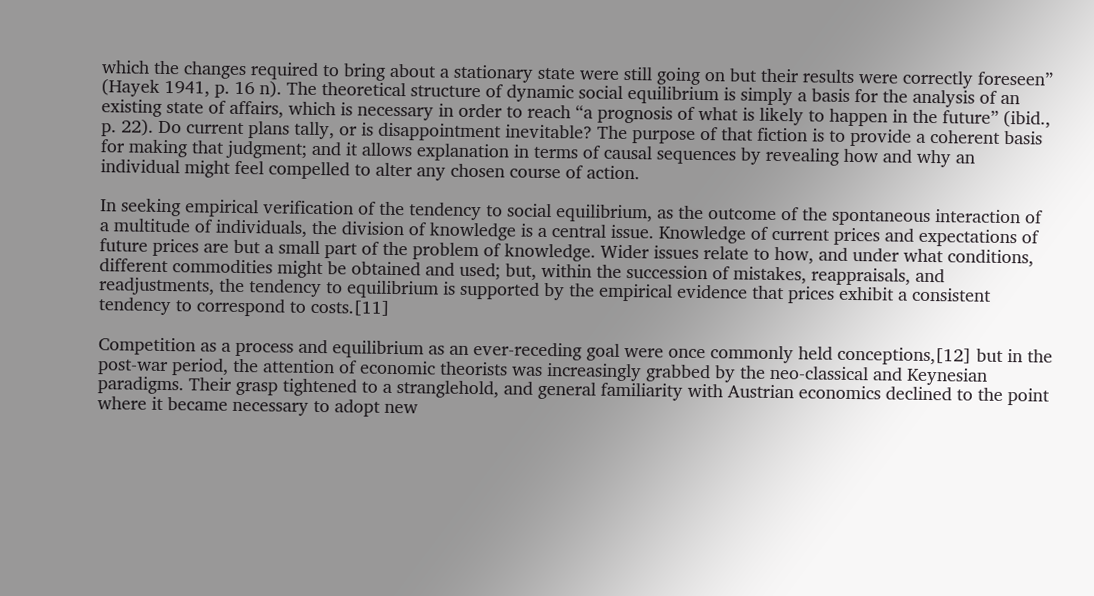which the changes required to bring about a stationary state were still going on but their results were correctly foreseen” (Hayek 1941, p. 16 n). The theoretical structure of dynamic social equilibrium is simply a basis for the analysis of an existing state of affairs, which is necessary in order to reach “a prognosis of what is likely to happen in the future” (ibid., p. 22). Do current plans tally, or is disappointment inevitable? The purpose of that fiction is to provide a coherent basis for making that judgment; and it allows explanation in terms of causal sequences by revealing how and why an individual might feel compelled to alter any chosen course of action.

In seeking empirical verification of the tendency to social equilibrium, as the outcome of the spontaneous interaction of a multitude of individuals, the division of knowledge is a central issue. Knowledge of current prices and expectations of future prices are but a small part of the problem of knowledge. Wider issues relate to how, and under what conditions, different commodities might be obtained and used; but, within the succession of mistakes, reappraisals, and readjustments, the tendency to equilibrium is supported by the empirical evidence that prices exhibit a consistent tendency to correspond to costs.[11]

Competition as a process and equilibrium as an ever-receding goal were once commonly held conceptions,[12] but in the post-war period, the attention of economic theorists was increasingly grabbed by the neo-classical and Keynesian paradigms. Their grasp tightened to a stranglehold, and general familiarity with Austrian economics declined to the point where it became necessary to adopt new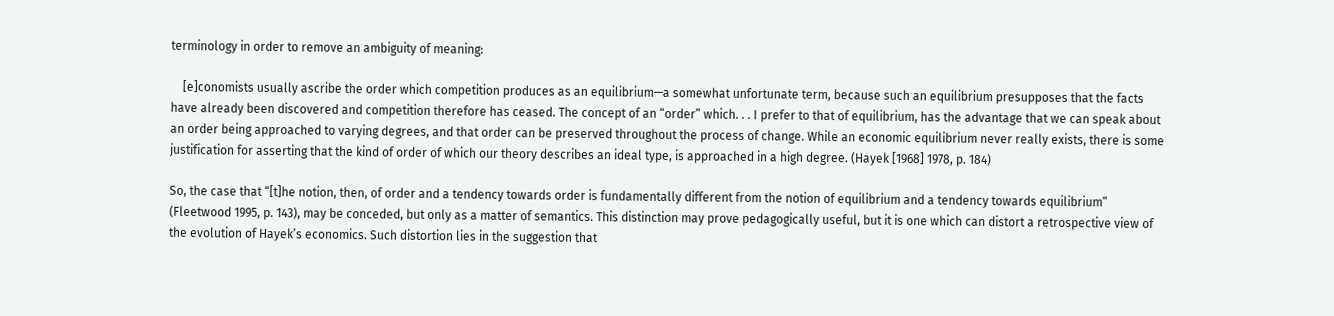terminology in order to remove an ambiguity of meaning:

    [e]conomists usually ascribe the order which competition produces as an equilibrium—a somewhat unfortunate term, because such an equilibrium presupposes that the facts have already been discovered and competition therefore has ceased. The concept of an “order” which. . . I prefer to that of equilibrium, has the advantage that we can speak about an order being approached to varying degrees, and that order can be preserved throughout the process of change. While an economic equilibrium never really exists, there is some justification for asserting that the kind of order of which our theory describes an ideal type, is approached in a high degree. (Hayek [1968] 1978, p. 184)

So, the case that “[t]he notion, then, of order and a tendency towards order is fundamentally different from the notion of equilibrium and a tendency towards equilibrium” (Fleetwood 1995, p. 143), may be conceded, but only as a matter of semantics. This distinction may prove pedagogically useful, but it is one which can distort a retrospective view of the evolution of Hayek’s economics. Such distortion lies in the suggestion that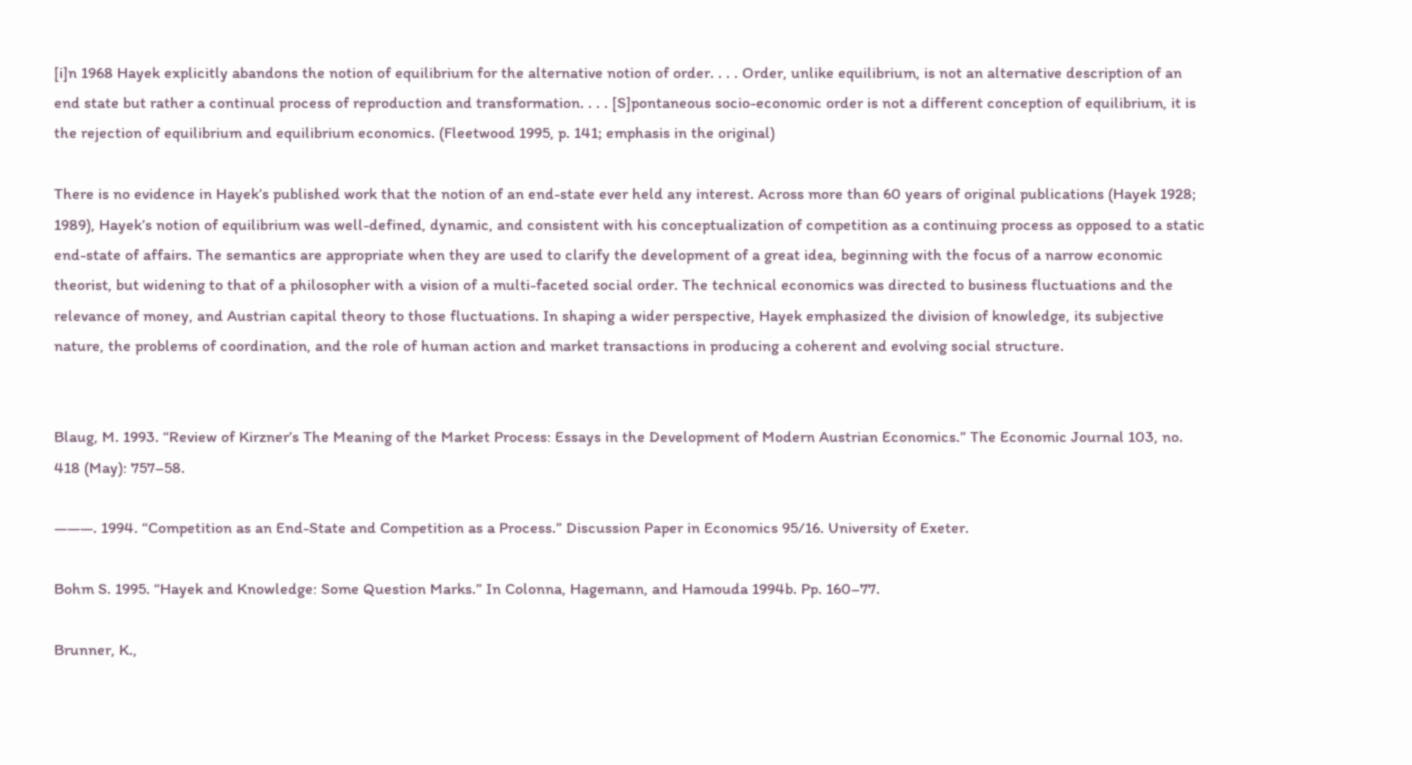[i]n 1968 Hayek explicitly abandons the notion of equilibrium for the alternative notion of order. . . . Order, unlike equilibrium, is not an alternative description of an end state but rather a continual process of reproduction and transformation. . . . [S]pontaneous socio-economic order is not a different conception of equilibrium, it is the rejection of equilibrium and equilibrium economics. (Fleetwood 1995, p. 141; emphasis in the original)

There is no evidence in Hayek’s published work that the notion of an end-state ever held any interest. Across more than 60 years of original publications (Hayek 1928; 1989), Hayek’s notion of equilibrium was well-defined, dynamic, and consistent with his conceptualization of competition as a continuing process as opposed to a static end-state of affairs. The semantics are appropriate when they are used to clarify the development of a great idea, beginning with the focus of a narrow economic theorist, but widening to that of a philosopher with a vision of a multi-faceted social order. The technical economics was directed to business fluctuations and the relevance of money, and Austrian capital theory to those fluctuations. In shaping a wider perspective, Hayek emphasized the division of knowledge, its subjective nature, the problems of coordination, and the role of human action and market transactions in producing a coherent and evolving social structure.


Blaug, M. 1993. “Review of Kirzner’s The Meaning of the Market Process: Essays in the Development of Modern Austrian Economics.” The Economic Journal 103, no. 418 (May): 757–58.

———. 1994. “Competition as an End-State and Competition as a Process.” Discussion Paper in Economics 95/16. University of Exeter.

Bohm S. 1995. “Hayek and Knowledge: Some Question Marks.” In Colonna, Hagemann, and Hamouda 1994b. Pp. 160–77.

Brunner, K.,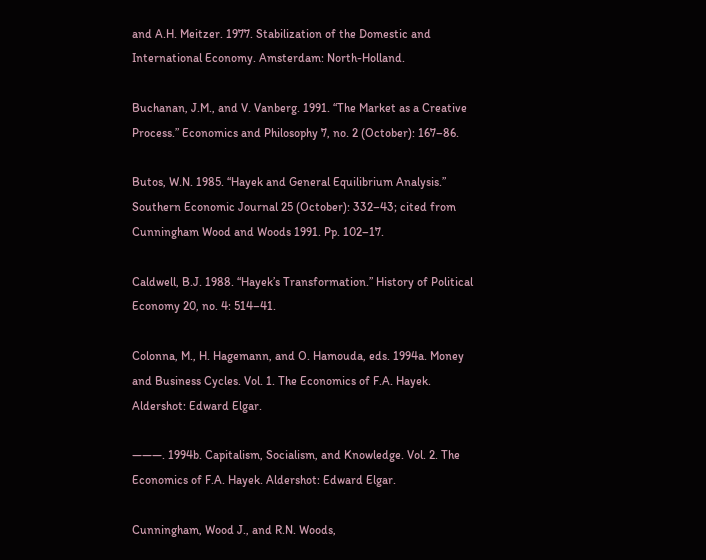and A.H. Meitzer. 1977. Stabilization of the Domestic and International Economy. Amsterdam: North-Holland.

Buchanan, J.M., and V. Vanberg. 1991. “The Market as a Creative Process.” Economics and Philosophy 7, no. 2 (October): 167–86.

Butos, W.N. 1985. “Hayek and General Equilibrium Analysis.” Southern Economic Journal 25 (October): 332–43; cited from Cunningham Wood and Woods 1991. Pp. 102–17.

Caldwell, B.J. 1988. “Hayek’s Transformation.” History of Political Economy 20, no. 4: 514–41.

Colonna, M., H. Hagemann, and O. Hamouda, eds. 1994a. Money and Business Cycles. Vol. 1. The Economics of F.A. Hayek. Aldershot: Edward Elgar.

———. 1994b. Capitalism, Socialism, and Knowledge. Vol. 2. The Economics of F.A. Hayek. Aldershot: Edward Elgar.

Cunningham, Wood J., and R.N. Woods,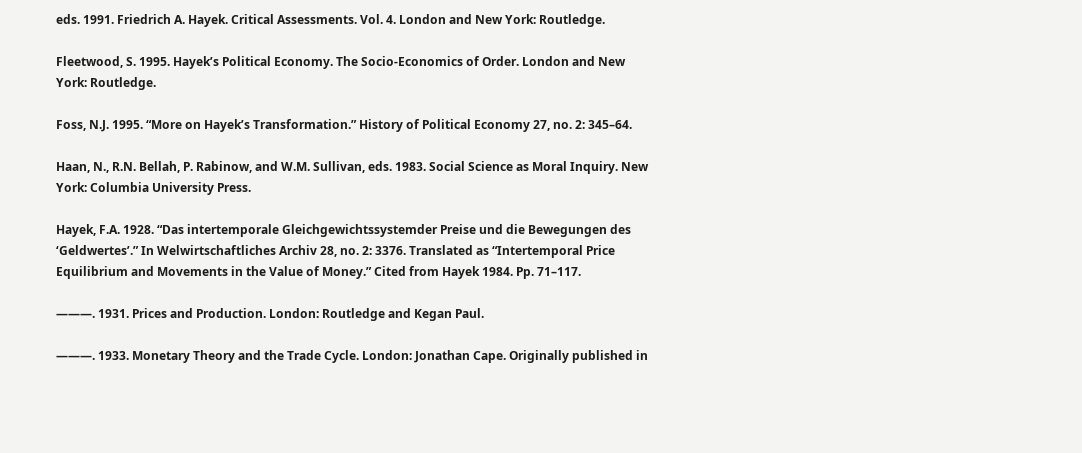eds. 1991. Friedrich A. Hayek. Critical Assessments. Vol. 4. London and New York: Routledge.

Fleetwood, S. 1995. Hayek’s Political Economy. The Socio-Economics of Order. London and New York: Routledge.

Foss, N.J. 1995. “More on Hayek’s Transformation.” History of Political Economy 27, no. 2: 345–64.

Haan, N., R.N. Bellah, P. Rabinow, and W.M. Sullivan, eds. 1983. Social Science as Moral Inquiry. New York: Columbia University Press.

Hayek, F.A. 1928. “Das intertemporale Gleichgewichtssystemder Preise und die Bewegungen des ‘Geldwertes’.” In Welwirtschaftliches Archiv 28, no. 2: 3376. Translated as “Intertemporal Price Equilibrium and Movements in the Value of Money.” Cited from Hayek 1984. Pp. 71–117.

———. 1931. Prices and Production. London: Routledge and Kegan Paul.

———. 1933. Monetary Theory and the Trade Cycle. London: Jonathan Cape. Originally published in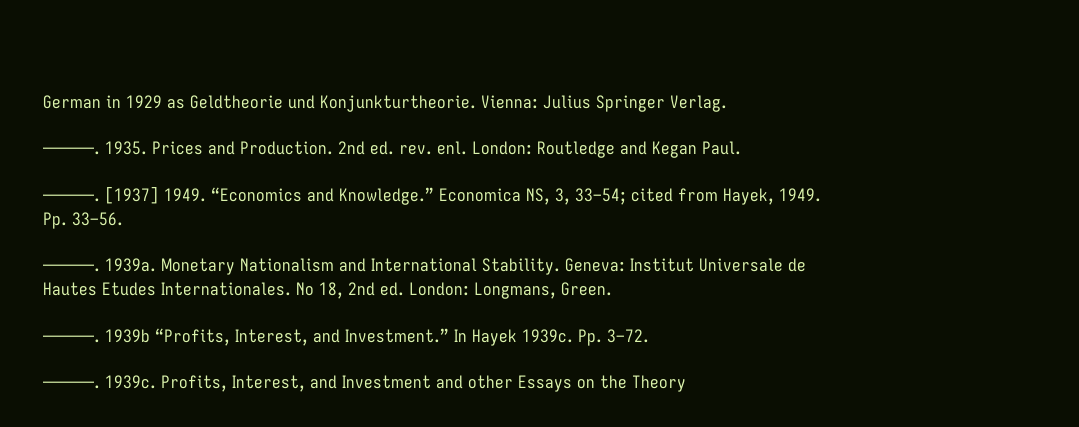German in 1929 as Geldtheorie und Konjunkturtheorie. Vienna: Julius Springer Verlag.

———. 1935. Prices and Production. 2nd ed. rev. enl. London: Routledge and Kegan Paul.

———. [1937] 1949. “Economics and Knowledge.” Economica NS, 3, 33–54; cited from Hayek, 1949. Pp. 33–56.

———. 1939a. Monetary Nationalism and International Stability. Geneva: Institut Universale de Hautes Etudes Internationales. No 18, 2nd ed. London: Longmans, Green.

———. 1939b “Profits, Interest, and Investment.” In Hayek 1939c. Pp. 3–72.

———. 1939c. Profits, Interest, and Investment and other Essays on the Theory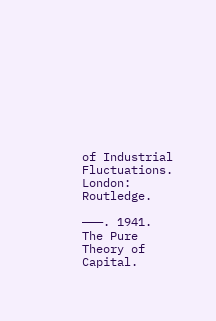of Industrial Fluctuations. London: Routledge.

———. 1941. The Pure Theory of Capital.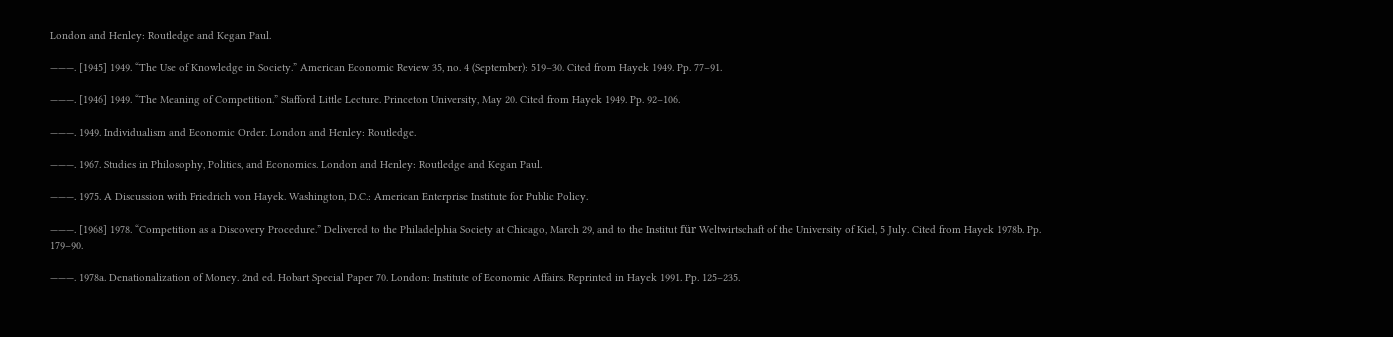London and Henley: Routledge and Kegan Paul.

———. [1945] 1949. “The Use of Knowledge in Society.” American Economic Review 35, no. 4 (September): 519–30. Cited from Hayek 1949. Pp. 77–91.

———. [1946] 1949. “The Meaning of Competition.” Stafford Little Lecture. Princeton University, May 20. Cited from Hayek 1949. Pp. 92–106.

———. 1949. Individualism and Economic Order. London and Henley: Routledge.

———. 1967. Studies in Philosophy, Politics, and Economics. London and Henley: Routledge and Kegan Paul.

———. 1975. A Discussion with Friedrich von Hayek. Washington, D.C.: American Enterprise Institute for Public Policy.

———. [1968] 1978. “Competition as a Discovery Procedure.” Delivered to the Philadelphia Society at Chicago, March 29, and to the Institut für Weltwirtschaft of the University of Kiel, 5 July. Cited from Hayek 1978b. Pp. 179–90.

———. 1978a. Denationalization of Money. 2nd ed. Hobart Special Paper 70. London: Institute of Economic Affairs. Reprinted in Hayek 1991. Pp. 125–235.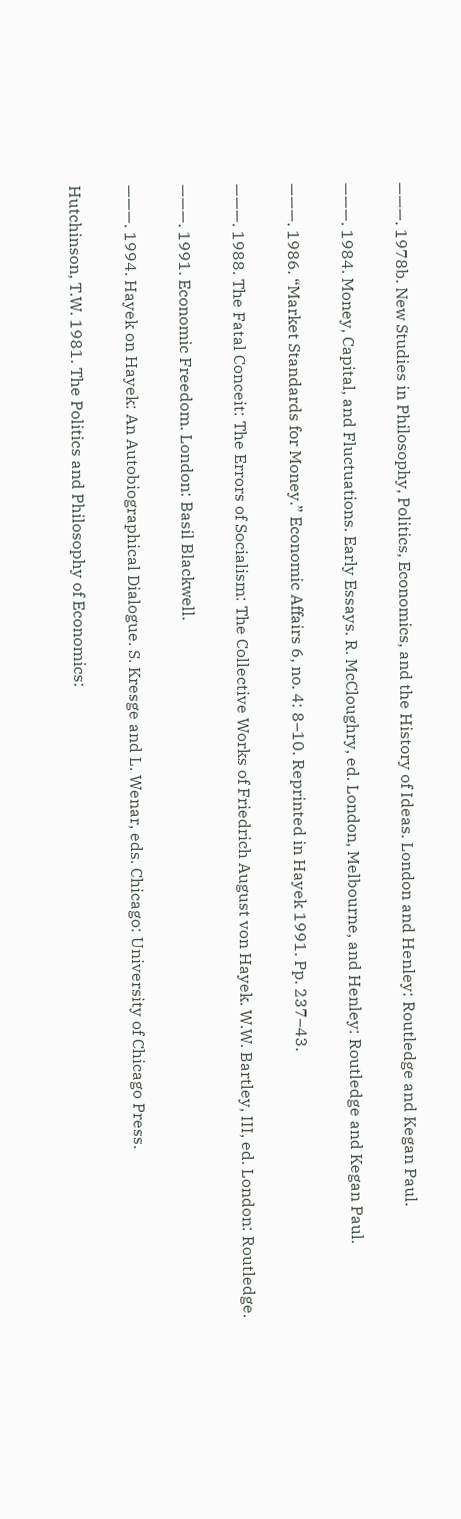———. 1978b. New Studies in Philosophy, Politics, Economics, and the History of Ideas. London and Henley: Routledge and Kegan Paul.

———. 1984. Money, Capital, and Fluctuations. Early Essays. R. McCloughry, ed. London, Melbourne, and Henley: Routledge and Kegan Paul.

———. 1986. “Market Standards for Money.” Economic Affairs 6, no. 4: 8–10. Reprinted in Hayek 1991. Pp. 237–43.

———. 1988. The Fatal Conceit: The Errors of Socialism: The Collective Works of Friedrich August von Hayek. W.W. Bartley, III, ed. London: Routledge.

———. 1991. Economic Freedom. London: Basil Blackwell.

———. 1994. Hayek on Hayek: An Autobiographical Dialogue. S. Kresge and L. Wenar, eds. Chicago: University of Chicago Press.

Hutchinson, T.W. 1981. The Politics and Philosophy of Economics: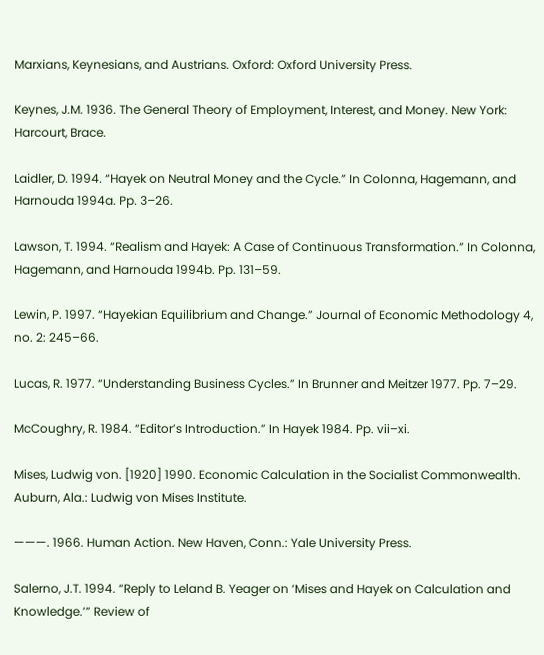Marxians, Keynesians, and Austrians. Oxford: Oxford University Press.

Keynes, J.M. 1936. The General Theory of Employment, Interest, and Money. New York: Harcourt, Brace.

Laidler, D. 1994. “Hayek on Neutral Money and the Cycle.” In Colonna, Hagemann, and Harnouda 1994a. Pp. 3–26.

Lawson, T. 1994. “Realism and Hayek: A Case of Continuous Transformation.” In Colonna, Hagemann, and Harnouda 1994b. Pp. 131–59.

Lewin, P. 1997. “Hayekian Equilibrium and Change.” Journal of Economic Methodology 4, no. 2: 245–66.

Lucas, R. 1977. “Understanding Business Cycles.” In Brunner and Meitzer 1977. Pp. 7–29.

McCoughry, R. 1984. “Editor’s Introduction.” In Hayek 1984. Pp. vii–xi.

Mises, Ludwig von. [1920] 1990. Economic Calculation in the Socialist Commonwealth. Auburn, Ala.: Ludwig von Mises Institute.

———. 1966. Human Action. New Haven, Conn.: Yale University Press.

Salerno, J.T. 1994. “Reply to Leland B. Yeager on ‘Mises and Hayek on Calculation and Knowledge.’” Review of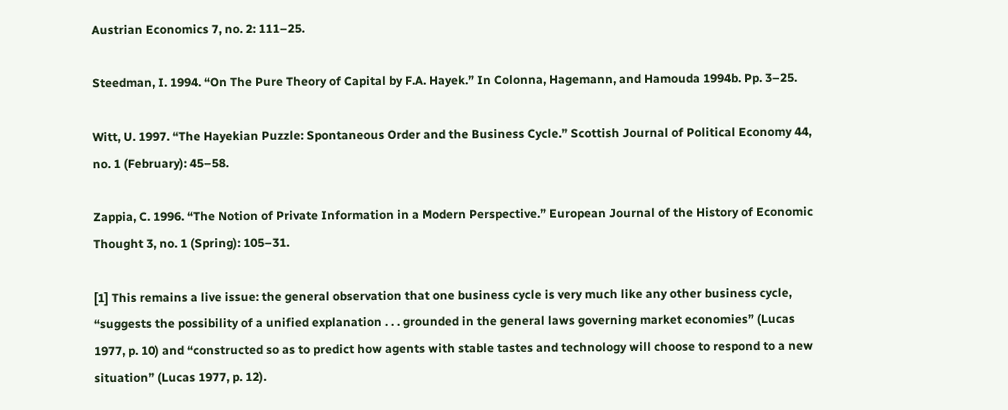Austrian Economics 7, no. 2: 111–25.

Steedman, I. 1994. “On The Pure Theory of Capital by F.A. Hayek.” In Colonna, Hagemann, and Hamouda 1994b. Pp. 3–25.

Witt, U. 1997. “The Hayekian Puzzle: Spontaneous Order and the Business Cycle.” Scottish Journal of Political Economy 44, no. 1 (February): 45–58.

Zappia, C. 1996. “The Notion of Private Information in a Modern Perspective.” European Journal of the History of Economic Thought 3, no. 1 (Spring): 105–31.

[1] This remains a live issue: the general observation that one business cycle is very much like any other business cycle, “suggests the possibility of a unified explanation . . . grounded in the general laws governing market economies” (Lucas 1977, p. 10) and “constructed so as to predict how agents with stable tastes and technology will choose to respond to a new situation” (Lucas 1977, p. 12).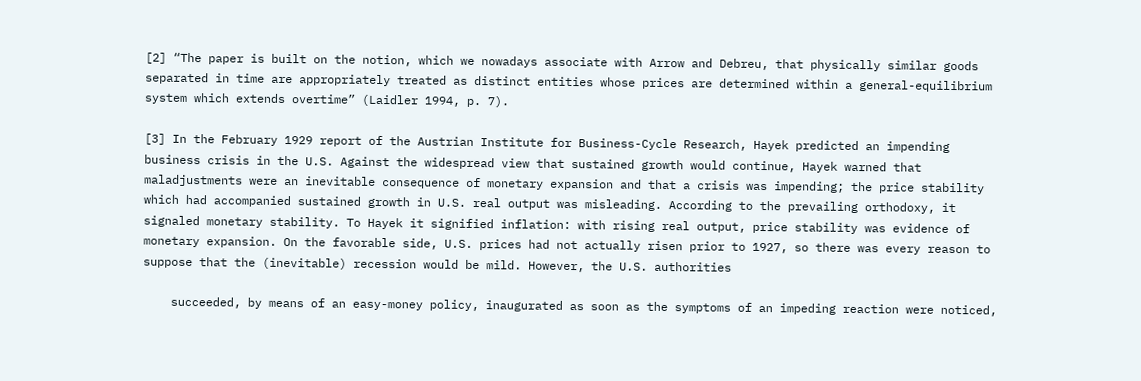[2] “The paper is built on the notion, which we nowadays associate with Arrow and Debreu, that physically similar goods separated in time are appropriately treated as distinct entities whose prices are determined within a general-equilibrium system which extends overtime” (Laidler 1994, p. 7).

[3] In the February 1929 report of the Austrian Institute for Business-Cycle Research, Hayek predicted an impending business crisis in the U.S. Against the widespread view that sustained growth would continue, Hayek warned that maladjustments were an inevitable consequence of monetary expansion and that a crisis was impending; the price stability which had accompanied sustained growth in U.S. real output was misleading. According to the prevailing orthodoxy, it signaled monetary stability. To Hayek it signified inflation: with rising real output, price stability was evidence of monetary expansion. On the favorable side, U.S. prices had not actually risen prior to 1927, so there was every reason to suppose that the (inevitable) recession would be mild. However, the U.S. authorities

    succeeded, by means of an easy-money policy, inaugurated as soon as the symptoms of an impeding reaction were noticed,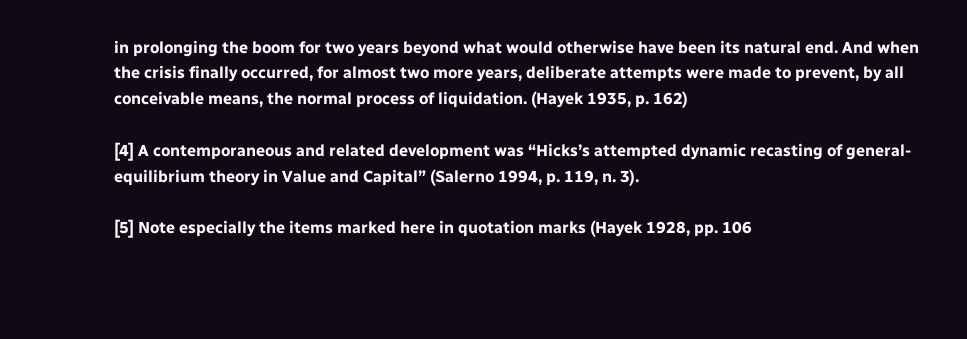in prolonging the boom for two years beyond what would otherwise have been its natural end. And when the crisis finally occurred, for almost two more years, deliberate attempts were made to prevent, by all conceivable means, the normal process of liquidation. (Hayek 1935, p. 162)

[4] A contemporaneous and related development was “Hicks’s attempted dynamic recasting of general-equilibrium theory in Value and Capital” (Salerno 1994, p. 119, n. 3).

[5] Note especially the items marked here in quotation marks (Hayek 1928, pp. 106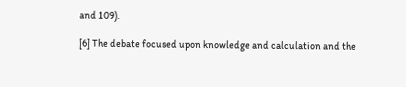and 109).

[6] The debate focused upon knowledge and calculation and the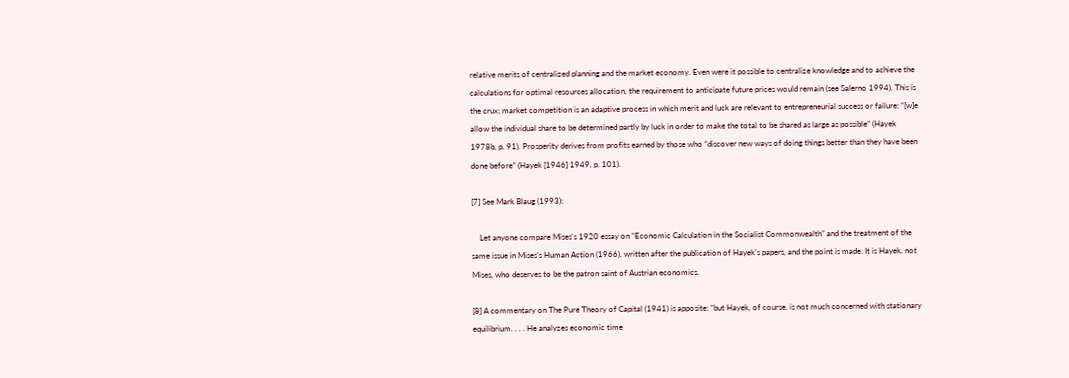relative merits of centralized planning and the market economy. Even were it possible to centralize knowledge and to achieve the calculations for optimal resources allocation, the requirement to anticipate future prices would remain (see Salerno 1994). This is the crux; market competition is an adaptive process in which merit and luck are relevant to entrepreneurial success or failure: “[w]e allow the individual share to be determined partly by luck in order to make the total to be shared as large as possible” (Hayek 1978b, p. 91). Prosperity derives from profits earned by those who “discover new ways of doing things better than they have been done before” (Hayek [1946] 1949, p. 101).

[7] See Mark Blaug (1993):

    Let anyone compare Mises’s 1920 essay on “Economic Calculation in the Socialist Commonwealth” and the treatment of the same issue in Mises’s Human Action (1966), written after the publication of Hayek’s papers, and the point is made. It is Hayek, not Mises, who deserves to be the patron saint of Austrian economics.

[8] A commentary on The Pure Theory of Capital (1941) is apposite: “but Hayek, of course, is not much concerned with stationary equilibrium. . . . He analyzes economic time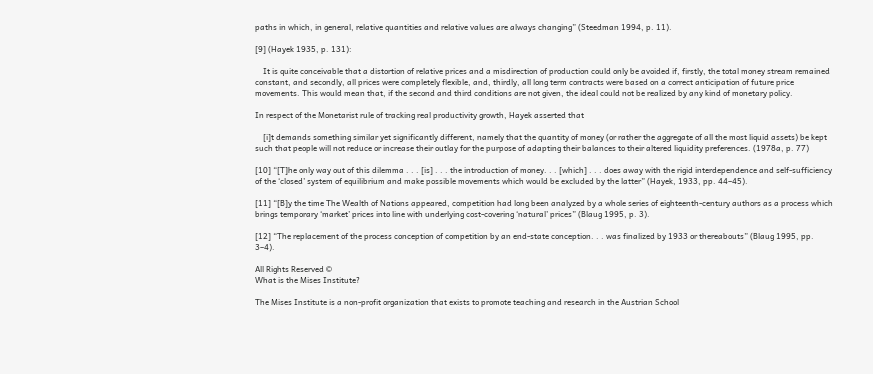paths in which, in general, relative quantities and relative values are always changing” (Steedman 1994, p. 11).

[9] (Hayek 1935, p. 131):

    It is quite conceivable that a distortion of relative prices and a misdirection of production could only be avoided if, firstly, the total money stream remained constant, and secondly, all prices were completely flexible, and, thirdly, all long term contracts were based on a correct anticipation of future price movements. This would mean that, if the second and third conditions are not given, the ideal could not be realized by any kind of monetary policy.

In respect of the Monetarist rule of tracking real productivity growth, Hayek asserted that

    [i]t demands something similar yet significantly different, namely that the quantity of money (or rather the aggregate of all the most liquid assets) be kept such that people will not reduce or increase their outlay for the purpose of adapting their balances to their altered liquidity preferences. (1978a, p. 77)

[10] “[T]he only way out of this dilemma . . . [is] . . . the introduction of money. . . [which] . . . does away with the rigid interdependence and self-sufficiency of the ‘closed’ system of equilibrium and make possible movements which would be excluded by the latter” (Hayek, 1933, pp. 44–45).

[11] “[B]y the time The Wealth of Nations appeared, competition had long been analyzed by a whole series of eighteenth-century authors as a process which brings temporary ‘market’ prices into line with underlying cost-covering ‘natural’ prices” (Blaug 1995, p. 3).

[12] “The replacement of the process conception of competition by an end-state conception. . . was finalized by 1933 or thereabouts” (Blaug 1995, pp. 3–4).

All Rights Reserved ©
What is the Mises Institute?

The Mises Institute is a non-profit organization that exists to promote teaching and research in the Austrian School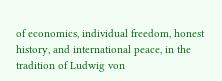of economics, individual freedom, honest history, and international peace, in the tradition of Ludwig von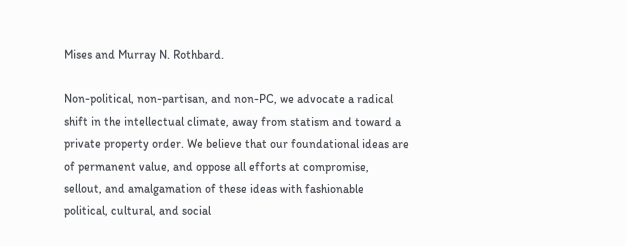Mises and Murray N. Rothbard.

Non-political, non-partisan, and non-PC, we advocate a radical shift in the intellectual climate, away from statism and toward a private property order. We believe that our foundational ideas are of permanent value, and oppose all efforts at compromise, sellout, and amalgamation of these ideas with fashionable political, cultural, and social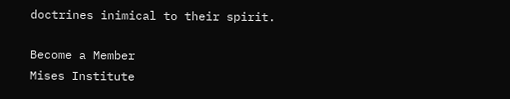doctrines inimical to their spirit.

Become a Member
Mises Institute